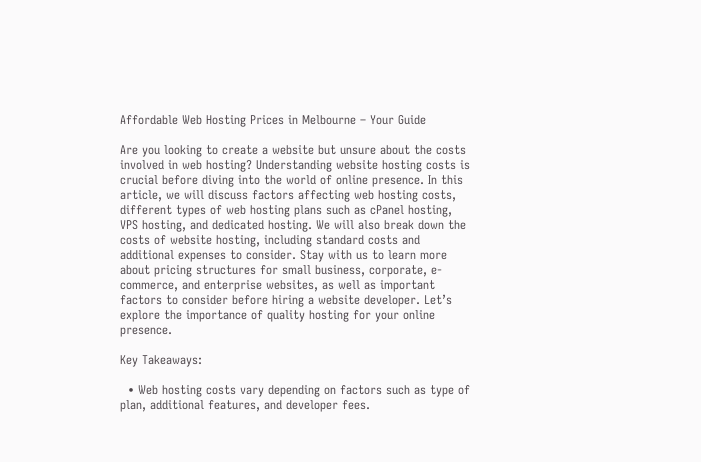Affordable Web Hosting Prices in Melbourne – Your Guide

Are you looking to create a website but unsure about the costs involved in web hosting? Understanding website hosting costs is crucial before diving into the world of online presence. In this article, we will discuss factors affecting web hosting costs, different types of web hosting plans such as cPanel hosting, VPS hosting, and dedicated hosting. We will also break down the costs of website hosting, including standard costs and additional expenses to consider. Stay with us to learn more about pricing structures for small business, corporate, e-commerce, and enterprise websites, as well as important factors to consider before hiring a website developer. Let’s explore the importance of quality hosting for your online presence.

Key Takeaways:

  • Web hosting costs vary depending on factors such as type of plan, additional features, and developer fees.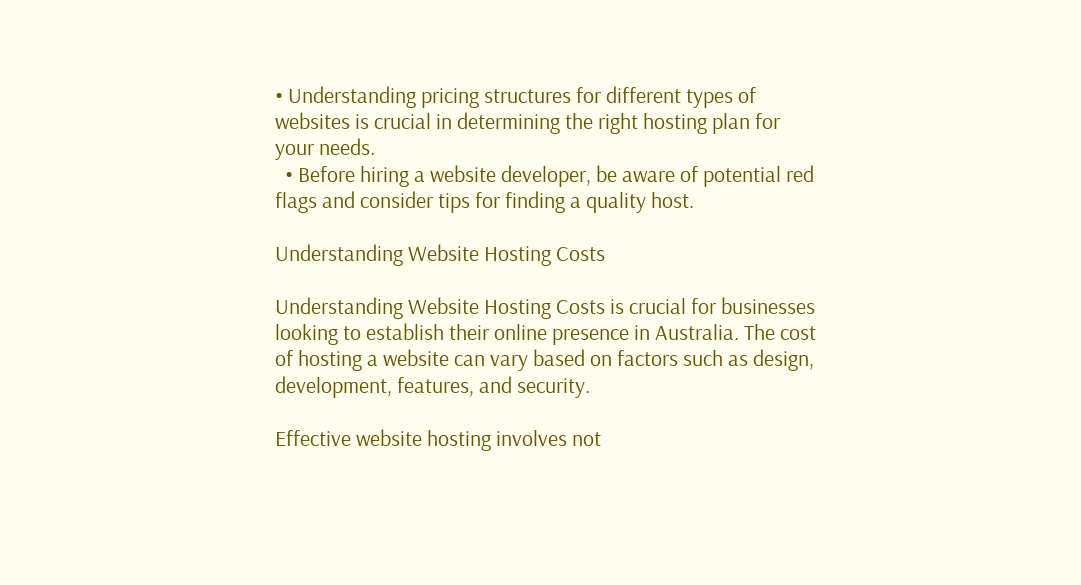• Understanding pricing structures for different types of websites is crucial in determining the right hosting plan for your needs.
  • Before hiring a website developer, be aware of potential red flags and consider tips for finding a quality host.

Understanding Website Hosting Costs

Understanding Website Hosting Costs is crucial for businesses looking to establish their online presence in Australia. The cost of hosting a website can vary based on factors such as design, development, features, and security.

Effective website hosting involves not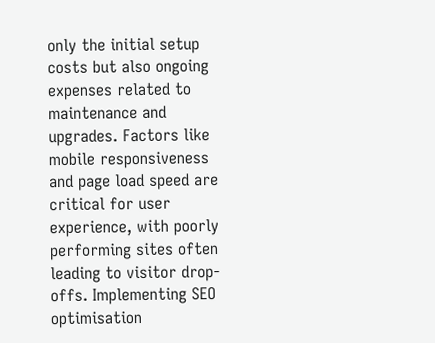only the initial setup costs but also ongoing expenses related to maintenance and upgrades. Factors like mobile responsiveness and page load speed are critical for user experience, with poorly performing sites often leading to visitor drop-offs. Implementing SEO optimisation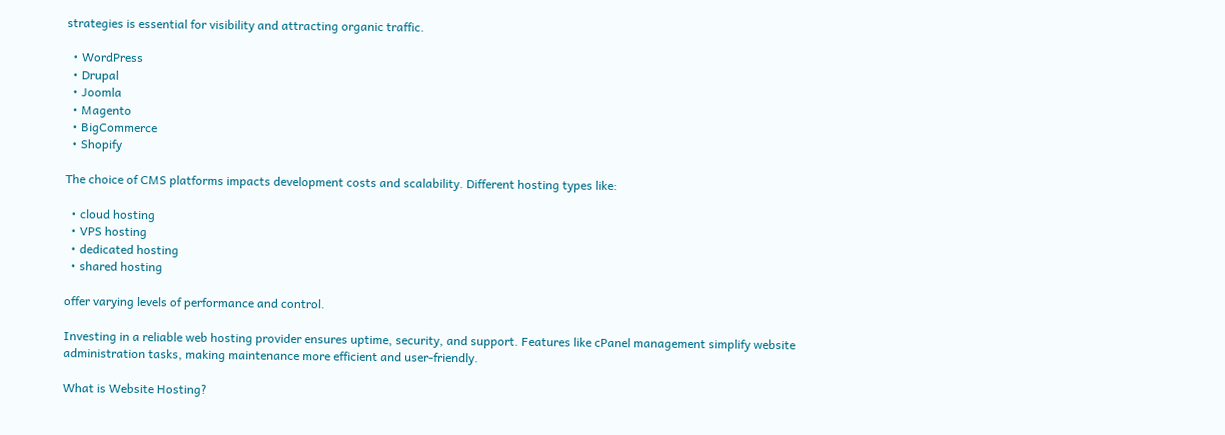strategies is essential for visibility and attracting organic traffic.

  • WordPress
  • Drupal
  • Joomla
  • Magento
  • BigCommerce
  • Shopify

The choice of CMS platforms impacts development costs and scalability. Different hosting types like:

  • cloud hosting
  • VPS hosting
  • dedicated hosting
  • shared hosting

offer varying levels of performance and control.

Investing in a reliable web hosting provider ensures uptime, security, and support. Features like cPanel management simplify website administration tasks, making maintenance more efficient and user-friendly.

What is Website Hosting?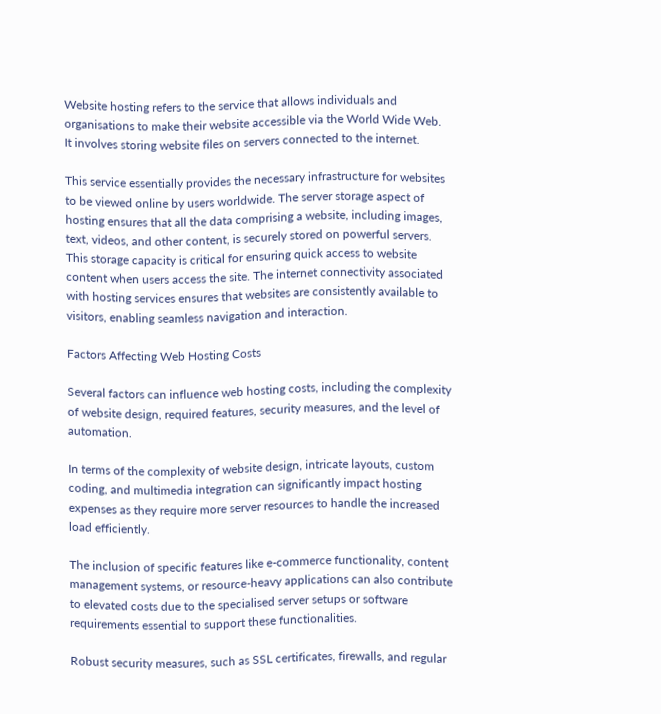Website hosting refers to the service that allows individuals and organisations to make their website accessible via the World Wide Web. It involves storing website files on servers connected to the internet.

This service essentially provides the necessary infrastructure for websites to be viewed online by users worldwide. The server storage aspect of hosting ensures that all the data comprising a website, including images, text, videos, and other content, is securely stored on powerful servers. This storage capacity is critical for ensuring quick access to website content when users access the site. The internet connectivity associated with hosting services ensures that websites are consistently available to visitors, enabling seamless navigation and interaction.

Factors Affecting Web Hosting Costs

Several factors can influence web hosting costs, including the complexity of website design, required features, security measures, and the level of automation.

In terms of the complexity of website design, intricate layouts, custom coding, and multimedia integration can significantly impact hosting expenses as they require more server resources to handle the increased load efficiently.

The inclusion of specific features like e-commerce functionality, content management systems, or resource-heavy applications can also contribute to elevated costs due to the specialised server setups or software requirements essential to support these functionalities.

Robust security measures, such as SSL certificates, firewalls, and regular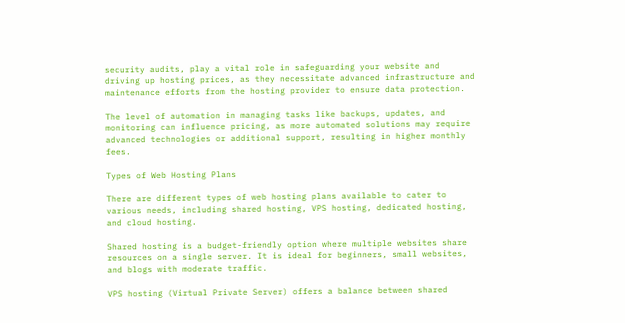security audits, play a vital role in safeguarding your website and driving up hosting prices, as they necessitate advanced infrastructure and maintenance efforts from the hosting provider to ensure data protection.

The level of automation in managing tasks like backups, updates, and monitoring can influence pricing, as more automated solutions may require advanced technologies or additional support, resulting in higher monthly fees.

Types of Web Hosting Plans

There are different types of web hosting plans available to cater to various needs, including shared hosting, VPS hosting, dedicated hosting, and cloud hosting.

Shared hosting is a budget-friendly option where multiple websites share resources on a single server. It is ideal for beginners, small websites, and blogs with moderate traffic.

VPS hosting (Virtual Private Server) offers a balance between shared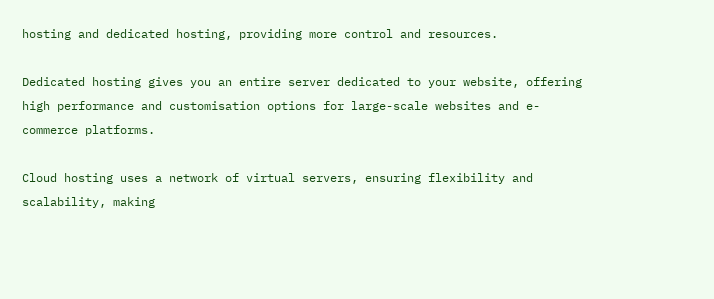hosting and dedicated hosting, providing more control and resources.

Dedicated hosting gives you an entire server dedicated to your website, offering high performance and customisation options for large-scale websites and e-commerce platforms.

Cloud hosting uses a network of virtual servers, ensuring flexibility and scalability, making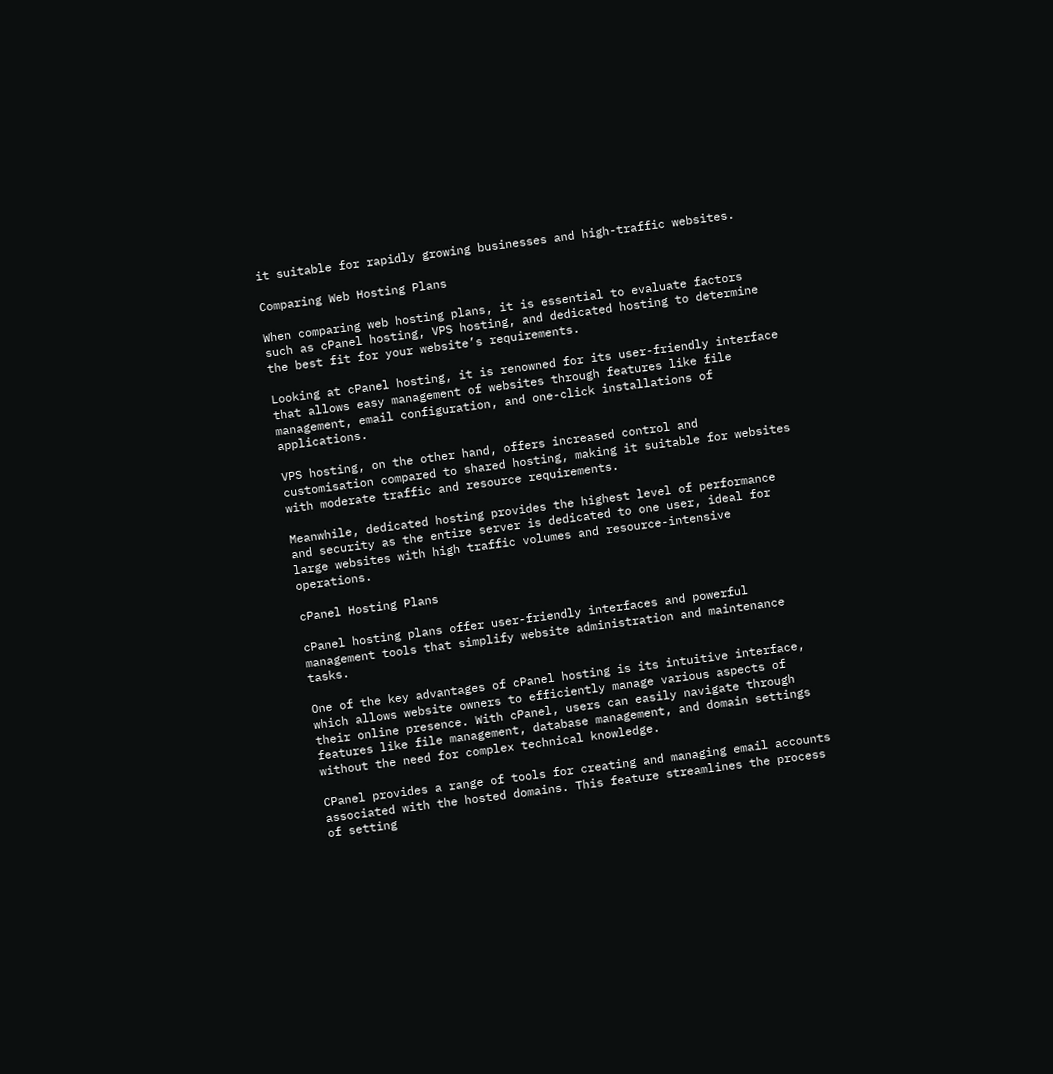it suitable for rapidly growing businesses and high-traffic websites.

Comparing Web Hosting Plans

When comparing web hosting plans, it is essential to evaluate factors such as cPanel hosting, VPS hosting, and dedicated hosting to determine the best fit for your website’s requirements.

Looking at cPanel hosting, it is renowned for its user-friendly interface that allows easy management of websites through features like file management, email configuration, and one-click installations of applications.

VPS hosting, on the other hand, offers increased control and customisation compared to shared hosting, making it suitable for websites with moderate traffic and resource requirements.

Meanwhile, dedicated hosting provides the highest level of performance and security as the entire server is dedicated to one user, ideal for large websites with high traffic volumes and resource-intensive operations.

cPanel Hosting Plans

cPanel hosting plans offer user-friendly interfaces and powerful management tools that simplify website administration and maintenance tasks.

One of the key advantages of cPanel hosting is its intuitive interface, which allows website owners to efficiently manage various aspects of their online presence. With cPanel, users can easily navigate through features like file management, database management, and domain settings without the need for complex technical knowledge.

CPanel provides a range of tools for creating and managing email accounts associated with the hosted domains. This feature streamlines the process of setting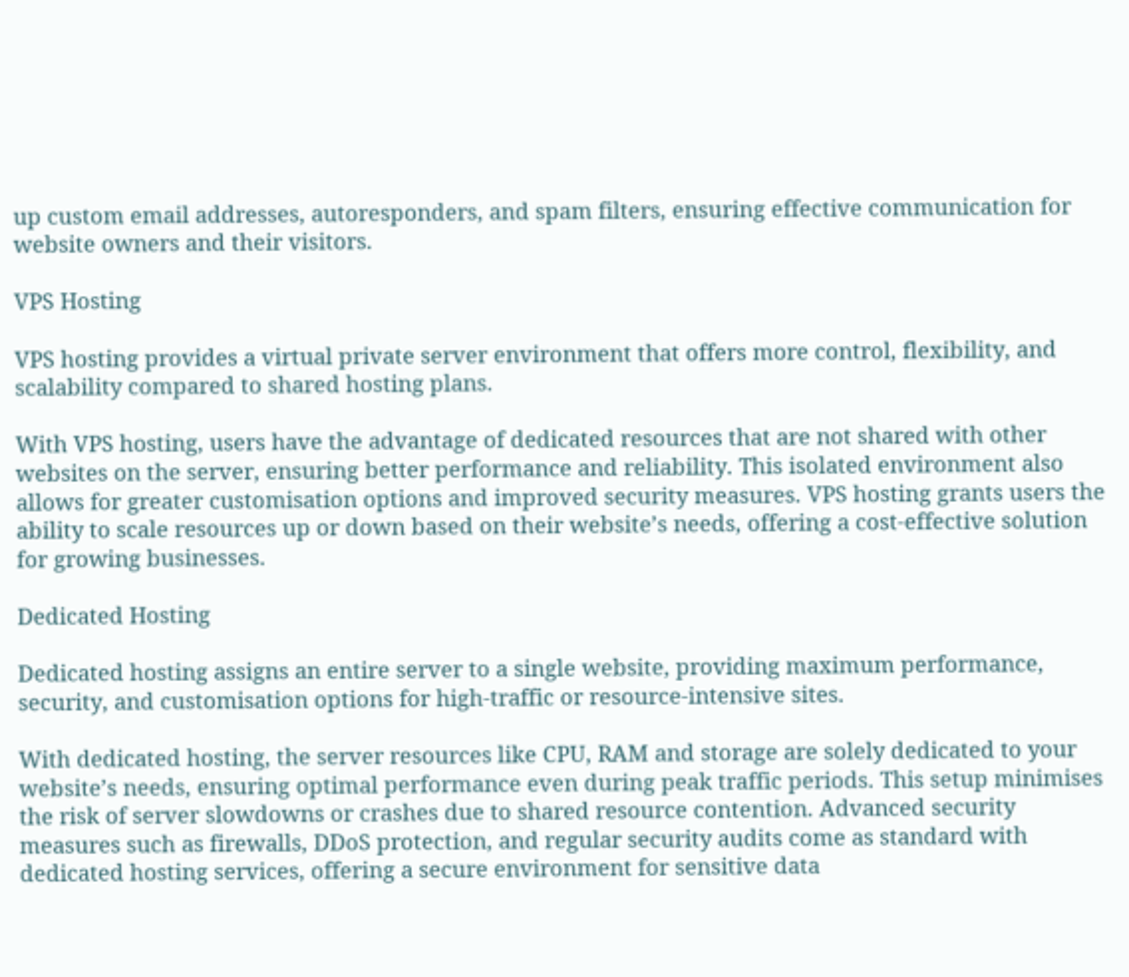up custom email addresses, autoresponders, and spam filters, ensuring effective communication for website owners and their visitors.

VPS Hosting

VPS hosting provides a virtual private server environment that offers more control, flexibility, and scalability compared to shared hosting plans.

With VPS hosting, users have the advantage of dedicated resources that are not shared with other websites on the server, ensuring better performance and reliability. This isolated environment also allows for greater customisation options and improved security measures. VPS hosting grants users the ability to scale resources up or down based on their website’s needs, offering a cost-effective solution for growing businesses.

Dedicated Hosting

Dedicated hosting assigns an entire server to a single website, providing maximum performance, security, and customisation options for high-traffic or resource-intensive sites.

With dedicated hosting, the server resources like CPU, RAM and storage are solely dedicated to your website’s needs, ensuring optimal performance even during peak traffic periods. This setup minimises the risk of server slowdowns or crashes due to shared resource contention. Advanced security measures such as firewalls, DDoS protection, and regular security audits come as standard with dedicated hosting services, offering a secure environment for sensitive data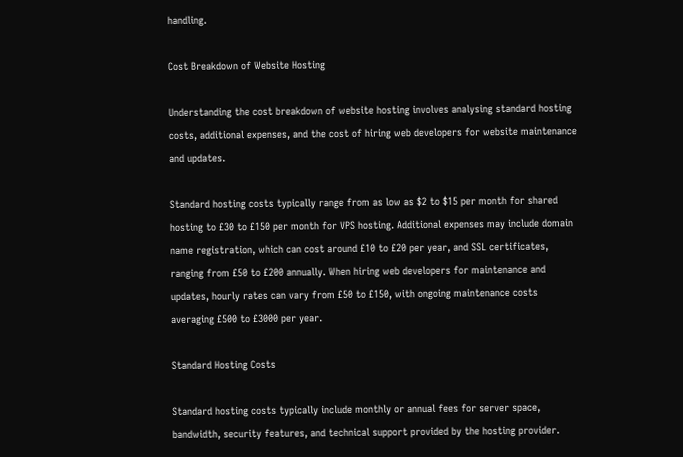handling.

Cost Breakdown of Website Hosting

Understanding the cost breakdown of website hosting involves analysing standard hosting costs, additional expenses, and the cost of hiring web developers for website maintenance and updates.

Standard hosting costs typically range from as low as $2 to $15 per month for shared hosting to £30 to £150 per month for VPS hosting. Additional expenses may include domain name registration, which can cost around £10 to £20 per year, and SSL certificates, ranging from £50 to £200 annually. When hiring web developers for maintenance and updates, hourly rates can vary from £50 to £150, with ongoing maintenance costs averaging £500 to £3000 per year.

Standard Hosting Costs

Standard hosting costs typically include monthly or annual fees for server space, bandwidth, security features, and technical support provided by the hosting provider.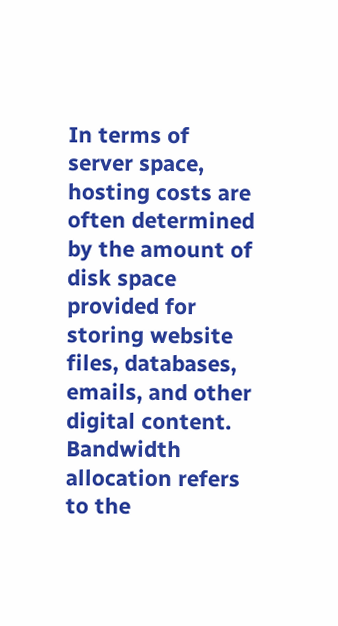In terms of server space, hosting costs are often determined by the amount of disk space provided for storing website files, databases, emails, and other digital content. Bandwidth allocation refers to the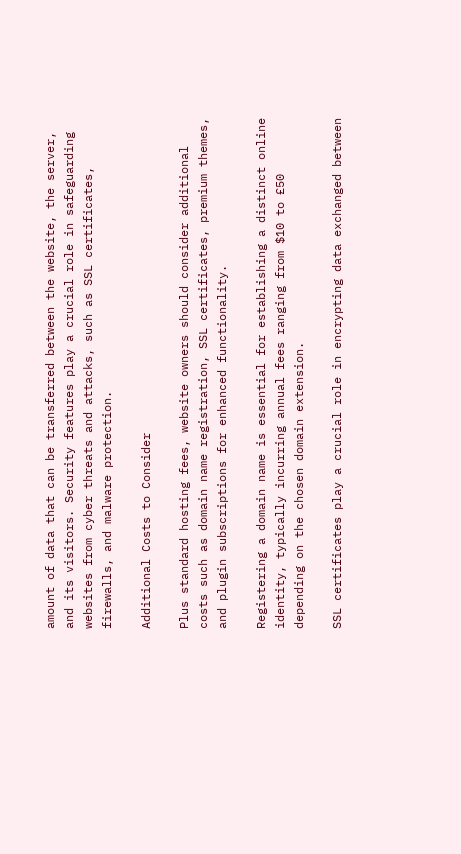amount of data that can be transferred between the website, the server, and its visitors. Security features play a crucial role in safeguarding websites from cyber threats and attacks, such as SSL certificates, firewalls, and malware protection.

Additional Costs to Consider

Plus standard hosting fees, website owners should consider additional costs such as domain name registration, SSL certificates, premium themes, and plugin subscriptions for enhanced functionality.

Registering a domain name is essential for establishing a distinct online identity, typically incurring annual fees ranging from $10 to £50 depending on the chosen domain extension.

SSL certificates play a crucial role in encrypting data exchanged between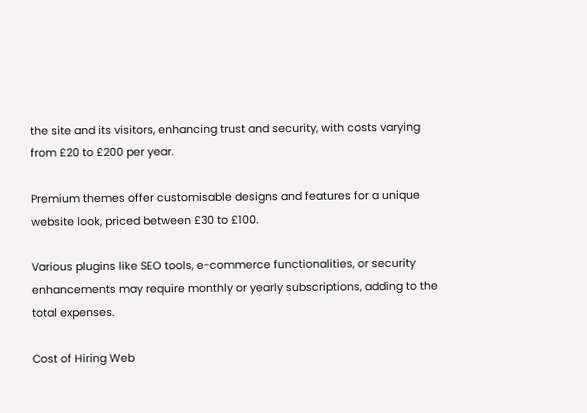the site and its visitors, enhancing trust and security, with costs varying from £20 to £200 per year.

Premium themes offer customisable designs and features for a unique website look, priced between £30 to £100.

Various plugins like SEO tools, e-commerce functionalities, or security enhancements may require monthly or yearly subscriptions, adding to the total expenses.

Cost of Hiring Web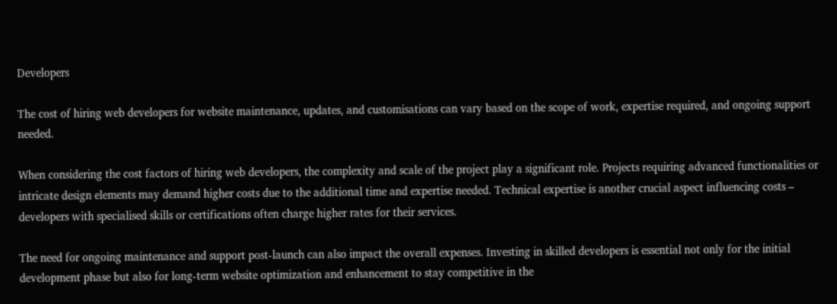Developers

The cost of hiring web developers for website maintenance, updates, and customisations can vary based on the scope of work, expertise required, and ongoing support needed.

When considering the cost factors of hiring web developers, the complexity and scale of the project play a significant role. Projects requiring advanced functionalities or intricate design elements may demand higher costs due to the additional time and expertise needed. Technical expertise is another crucial aspect influencing costs – developers with specialised skills or certifications often charge higher rates for their services.

The need for ongoing maintenance and support post-launch can also impact the overall expenses. Investing in skilled developers is essential not only for the initial development phase but also for long-term website optimization and enhancement to stay competitive in the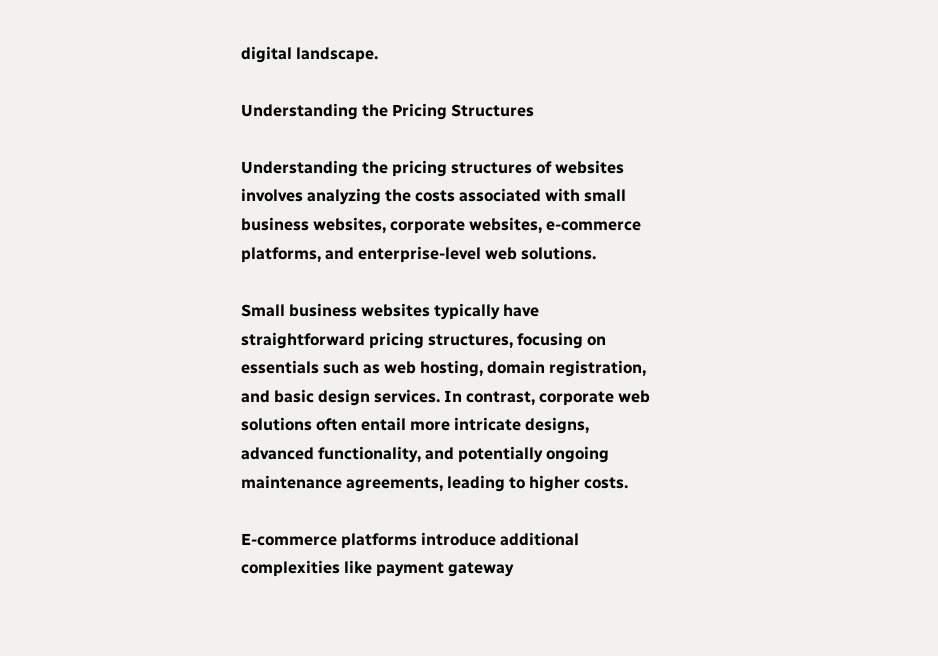digital landscape.

Understanding the Pricing Structures

Understanding the pricing structures of websites involves analyzing the costs associated with small business websites, corporate websites, e-commerce platforms, and enterprise-level web solutions.

Small business websites typically have straightforward pricing structures, focusing on essentials such as web hosting, domain registration, and basic design services. In contrast, corporate web solutions often entail more intricate designs, advanced functionality, and potentially ongoing maintenance agreements, leading to higher costs.

E-commerce platforms introduce additional complexities like payment gateway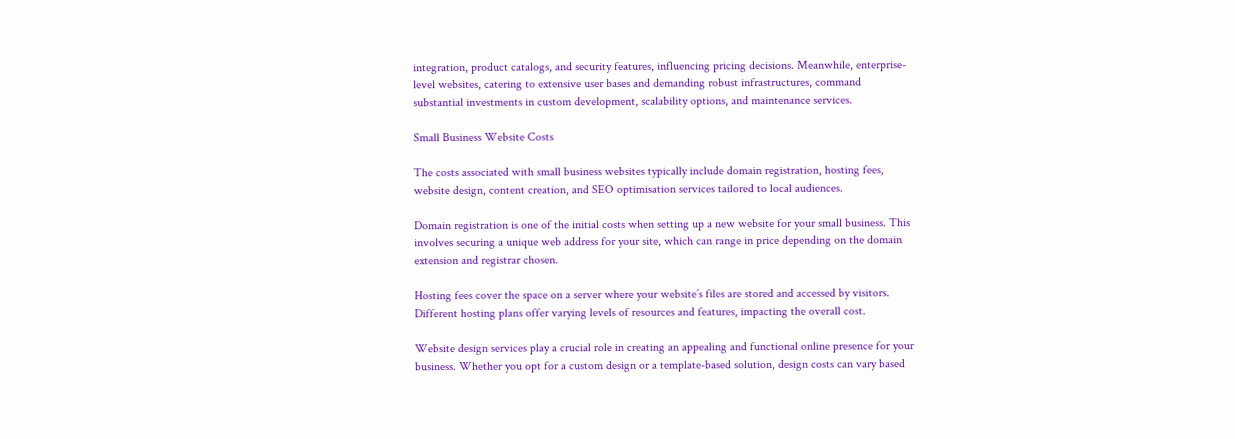integration, product catalogs, and security features, influencing pricing decisions. Meanwhile, enterprise-level websites, catering to extensive user bases and demanding robust infrastructures, command substantial investments in custom development, scalability options, and maintenance services.

Small Business Website Costs

The costs associated with small business websites typically include domain registration, hosting fees, website design, content creation, and SEO optimisation services tailored to local audiences.

Domain registration is one of the initial costs when setting up a new website for your small business. This involves securing a unique web address for your site, which can range in price depending on the domain extension and registrar chosen.

Hosting fees cover the space on a server where your website’s files are stored and accessed by visitors. Different hosting plans offer varying levels of resources and features, impacting the overall cost.

Website design services play a crucial role in creating an appealing and functional online presence for your business. Whether you opt for a custom design or a template-based solution, design costs can vary based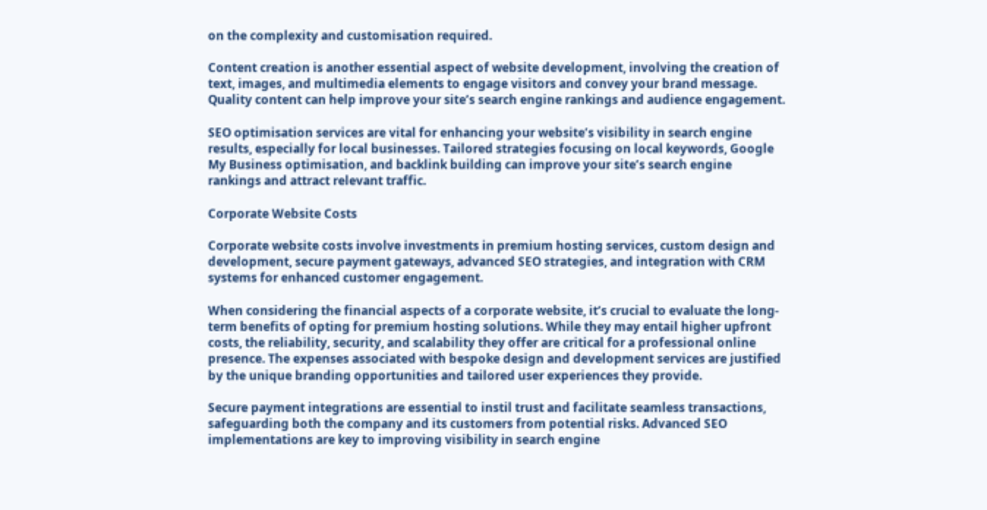on the complexity and customisation required.

Content creation is another essential aspect of website development, involving the creation of text, images, and multimedia elements to engage visitors and convey your brand message. Quality content can help improve your site’s search engine rankings and audience engagement.

SEO optimisation services are vital for enhancing your website’s visibility in search engine results, especially for local businesses. Tailored strategies focusing on local keywords, Google My Business optimisation, and backlink building can improve your site’s search engine rankings and attract relevant traffic.

Corporate Website Costs

Corporate website costs involve investments in premium hosting services, custom design and development, secure payment gateways, advanced SEO strategies, and integration with CRM systems for enhanced customer engagement.

When considering the financial aspects of a corporate website, it’s crucial to evaluate the long-term benefits of opting for premium hosting solutions. While they may entail higher upfront costs, the reliability, security, and scalability they offer are critical for a professional online presence. The expenses associated with bespoke design and development services are justified by the unique branding opportunities and tailored user experiences they provide.

Secure payment integrations are essential to instil trust and facilitate seamless transactions, safeguarding both the company and its customers from potential risks. Advanced SEO implementations are key to improving visibility in search engine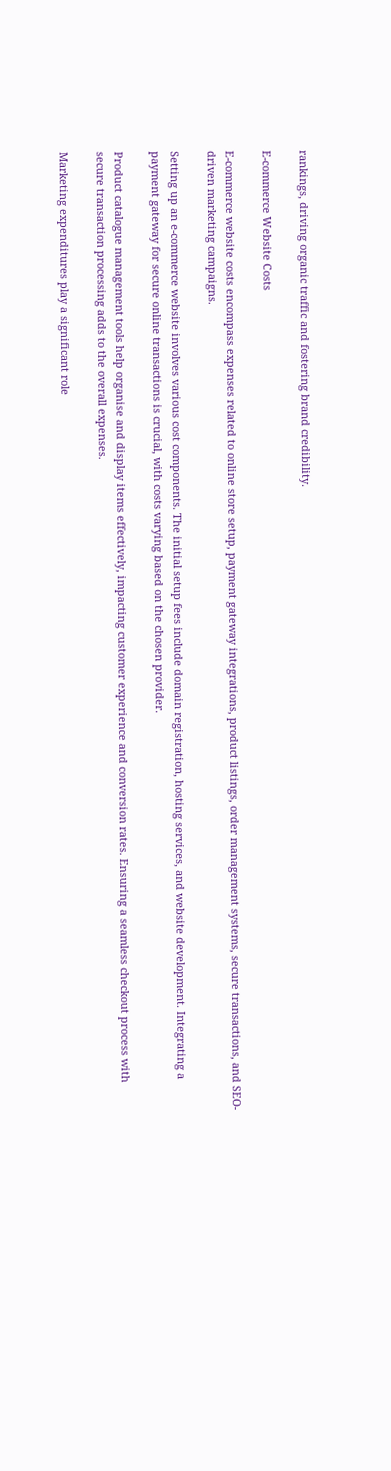rankings, driving organic traffic and fostering brand credibility.

E-commerce Website Costs

E-commerce website costs encompass expenses related to online store setup, payment gateway integrations, product listings, order management systems, secure transactions, and SEO-driven marketing campaigns.

Setting up an e-commerce website involves various cost components. The initial setup fees include domain registration, hosting services, and website development. Integrating a payment gateway for secure online transactions is crucial, with costs varying based on the chosen provider.

Product catalogue management tools help organise and display items effectively, impacting customer experience and conversion rates. Ensuring a seamless checkout process with secure transaction processing adds to the overall expenses.

Marketing expenditures play a significant role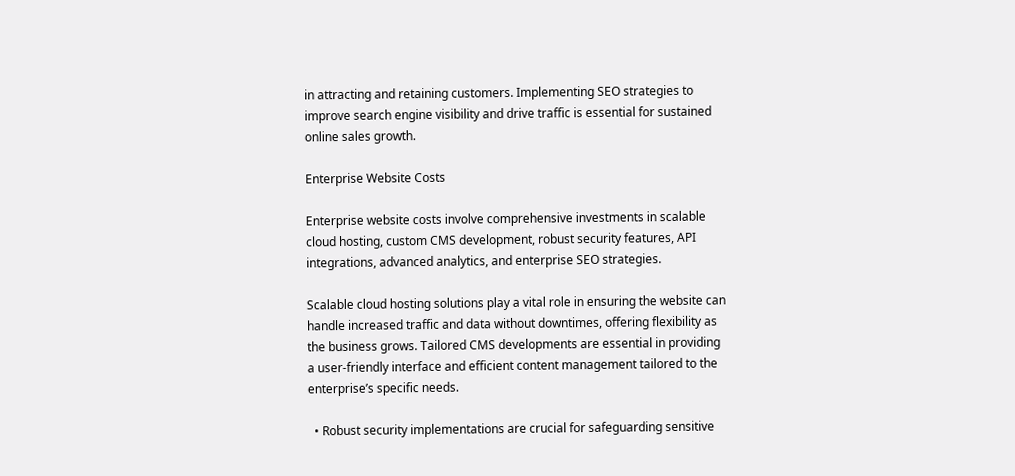in attracting and retaining customers. Implementing SEO strategies to improve search engine visibility and drive traffic is essential for sustained online sales growth.

Enterprise Website Costs

Enterprise website costs involve comprehensive investments in scalable cloud hosting, custom CMS development, robust security features, API integrations, advanced analytics, and enterprise SEO strategies.

Scalable cloud hosting solutions play a vital role in ensuring the website can handle increased traffic and data without downtimes, offering flexibility as the business grows. Tailored CMS developments are essential in providing a user-friendly interface and efficient content management tailored to the enterprise’s specific needs.

  • Robust security implementations are crucial for safeguarding sensitive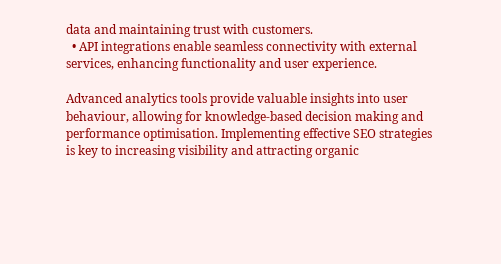data and maintaining trust with customers.
  • API integrations enable seamless connectivity with external services, enhancing functionality and user experience.

Advanced analytics tools provide valuable insights into user behaviour, allowing for knowledge-based decision making and performance optimisation. Implementing effective SEO strategies is key to increasing visibility and attracting organic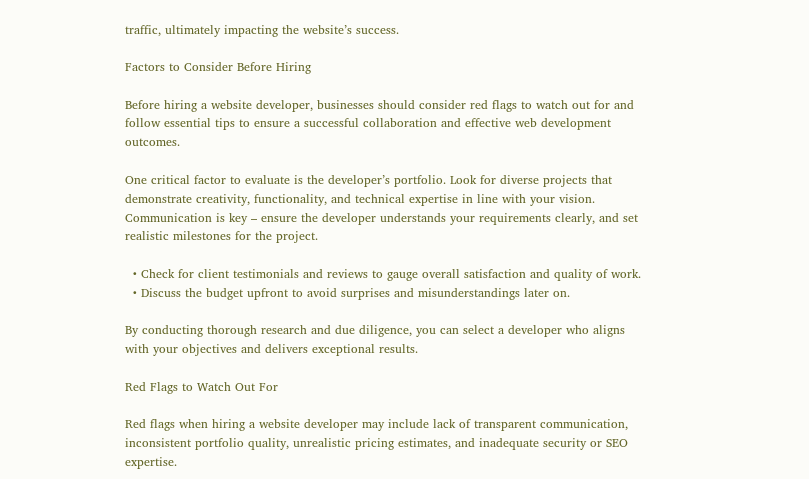traffic, ultimately impacting the website’s success.

Factors to Consider Before Hiring

Before hiring a website developer, businesses should consider red flags to watch out for and follow essential tips to ensure a successful collaboration and effective web development outcomes.

One critical factor to evaluate is the developer’s portfolio. Look for diverse projects that demonstrate creativity, functionality, and technical expertise in line with your vision. Communication is key – ensure the developer understands your requirements clearly, and set realistic milestones for the project.

  • Check for client testimonials and reviews to gauge overall satisfaction and quality of work.
  • Discuss the budget upfront to avoid surprises and misunderstandings later on.

By conducting thorough research and due diligence, you can select a developer who aligns with your objectives and delivers exceptional results.

Red Flags to Watch Out For

Red flags when hiring a website developer may include lack of transparent communication, inconsistent portfolio quality, unrealistic pricing estimates, and inadequate security or SEO expertise.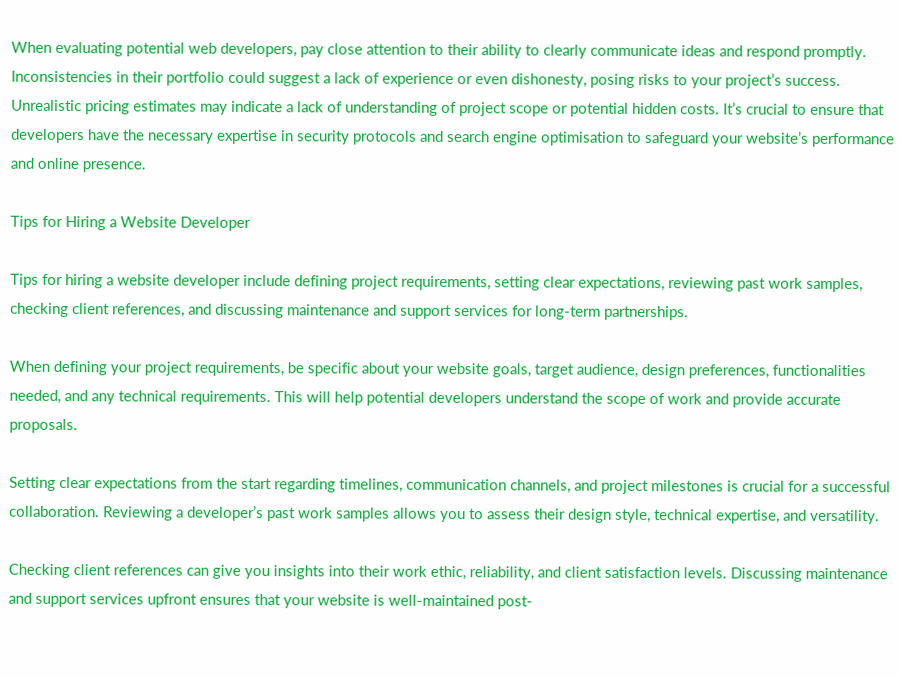When evaluating potential web developers, pay close attention to their ability to clearly communicate ideas and respond promptly. Inconsistencies in their portfolio could suggest a lack of experience or even dishonesty, posing risks to your project’s success. Unrealistic pricing estimates may indicate a lack of understanding of project scope or potential hidden costs. It’s crucial to ensure that developers have the necessary expertise in security protocols and search engine optimisation to safeguard your website’s performance and online presence.

Tips for Hiring a Website Developer

Tips for hiring a website developer include defining project requirements, setting clear expectations, reviewing past work samples, checking client references, and discussing maintenance and support services for long-term partnerships.

When defining your project requirements, be specific about your website goals, target audience, design preferences, functionalities needed, and any technical requirements. This will help potential developers understand the scope of work and provide accurate proposals.

Setting clear expectations from the start regarding timelines, communication channels, and project milestones is crucial for a successful collaboration. Reviewing a developer’s past work samples allows you to assess their design style, technical expertise, and versatility.

Checking client references can give you insights into their work ethic, reliability, and client satisfaction levels. Discussing maintenance and support services upfront ensures that your website is well-maintained post-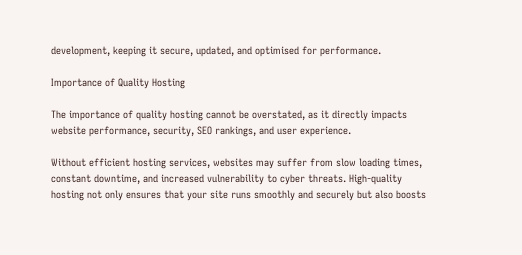development, keeping it secure, updated, and optimised for performance.

Importance of Quality Hosting

The importance of quality hosting cannot be overstated, as it directly impacts website performance, security, SEO rankings, and user experience.

Without efficient hosting services, websites may suffer from slow loading times, constant downtime, and increased vulnerability to cyber threats. High-quality hosting not only ensures that your site runs smoothly and securely but also boosts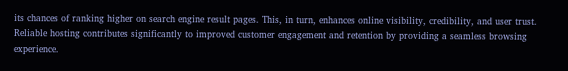its chances of ranking higher on search engine result pages. This, in turn, enhances online visibility, credibility, and user trust. Reliable hosting contributes significantly to improved customer engagement and retention by providing a seamless browsing experience.